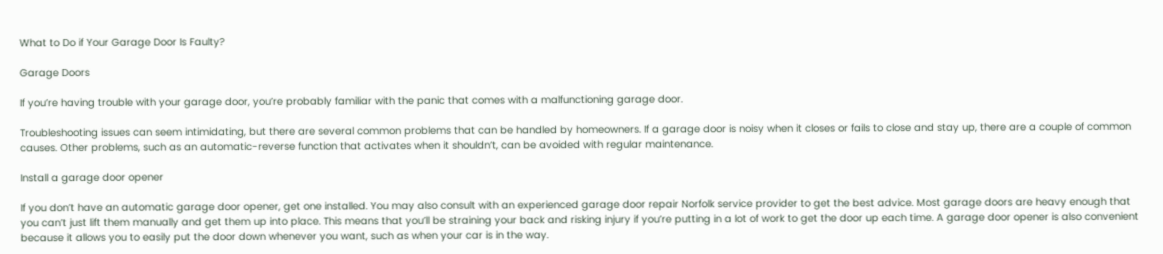What to Do if Your Garage Door Is Faulty?

Garage Doors

If you’re having trouble with your garage door, you’re probably familiar with the panic that comes with a malfunctioning garage door.

Troubleshooting issues can seem intimidating, but there are several common problems that can be handled by homeowners. If a garage door is noisy when it closes or fails to close and stay up, there are a couple of common causes. Other problems, such as an automatic-reverse function that activates when it shouldn’t, can be avoided with regular maintenance.

Install a garage door opener

If you don’t have an automatic garage door opener, get one installed. You may also consult with an experienced garage door repair Norfolk service provider to get the best advice. Most garage doors are heavy enough that you can’t just lift them manually and get them up into place. This means that you’ll be straining your back and risking injury if you’re putting in a lot of work to get the door up each time. A garage door opener is also convenient because it allows you to easily put the door down whenever you want, such as when your car is in the way.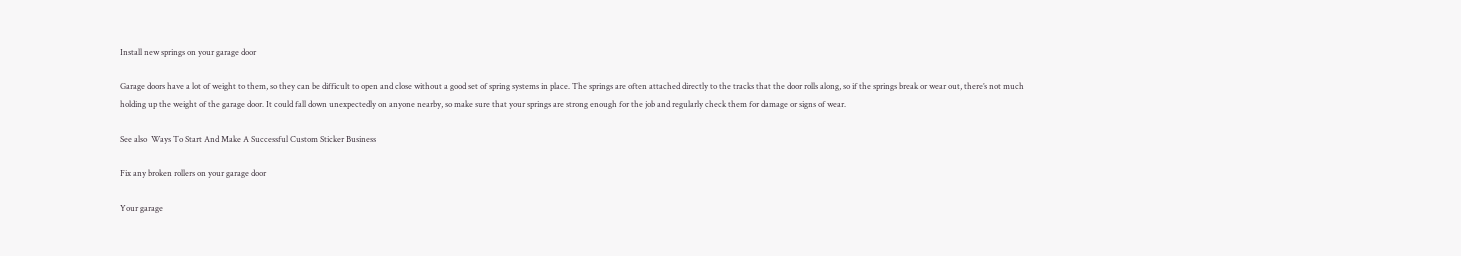Install new springs on your garage door

Garage doors have a lot of weight to them, so they can be difficult to open and close without a good set of spring systems in place. The springs are often attached directly to the tracks that the door rolls along, so if the springs break or wear out, there’s not much holding up the weight of the garage door. It could fall down unexpectedly on anyone nearby, so make sure that your springs are strong enough for the job and regularly check them for damage or signs of wear.

See also  Ways To Start And Make A Successful Custom Sticker Business

Fix any broken rollers on your garage door

Your garage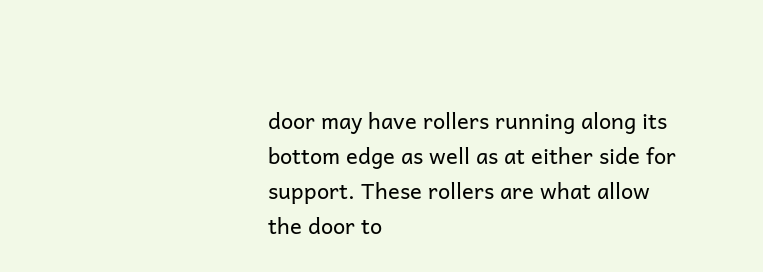door may have rollers running along its bottom edge as well as at either side for support. These rollers are what allow the door to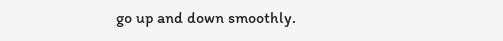go up and down smoothly.